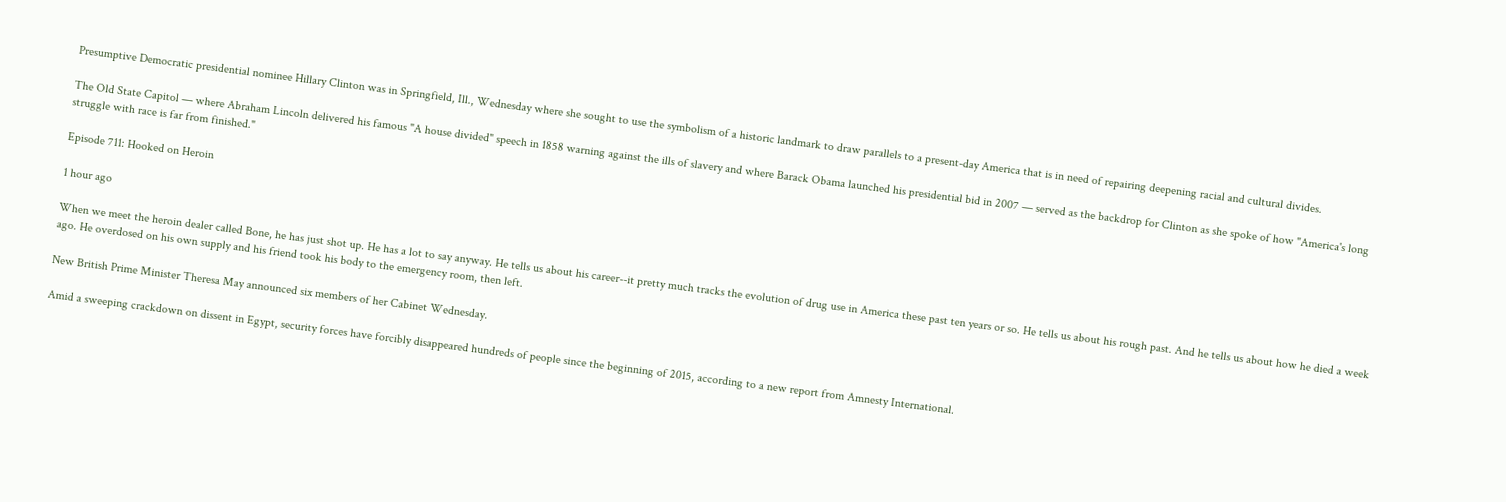Presumptive Democratic presidential nominee Hillary Clinton was in Springfield, Ill., Wednesday where she sought to use the symbolism of a historic landmark to draw parallels to a present-day America that is in need of repairing deepening racial and cultural divides.

The Old State Capitol — where Abraham Lincoln delivered his famous "A house divided" speech in 1858 warning against the ills of slavery and where Barack Obama launched his presidential bid in 2007 — served as the backdrop for Clinton as she spoke of how "America's long struggle with race is far from finished."

Episode 711: Hooked on Heroin

1 hour ago

When we meet the heroin dealer called Bone, he has just shot up. He has a lot to say anyway. He tells us about his career--it pretty much tracks the evolution of drug use in America these past ten years or so. He tells us about his rough past. And he tells us about how he died a week ago. He overdosed on his own supply and his friend took his body to the emergency room, then left.

New British Prime Minister Theresa May announced six members of her Cabinet Wednesday.

Amid a sweeping crackdown on dissent in Egypt, security forces have forcibly disappeared hundreds of people since the beginning of 2015, according to a new report from Amnesty International.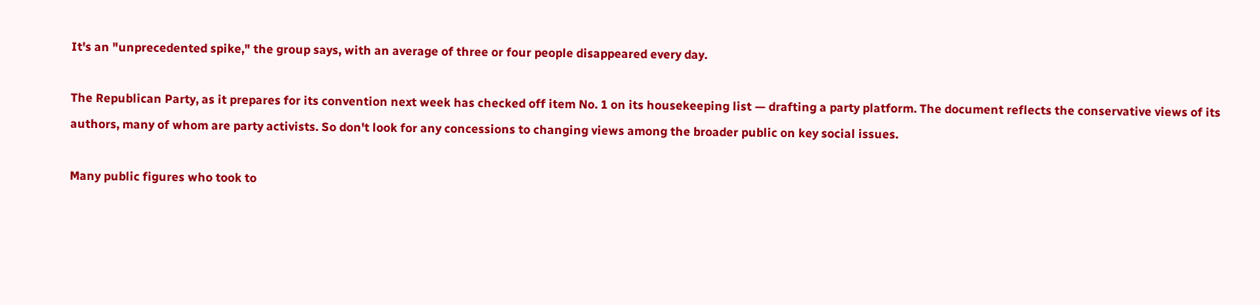It's an "unprecedented spike," the group says, with an average of three or four people disappeared every day.

The Republican Party, as it prepares for its convention next week has checked off item No. 1 on its housekeeping list — drafting a party platform. The document reflects the conservative views of its authors, many of whom are party activists. So don't look for any concessions to changing views among the broader public on key social issues.

Many public figures who took to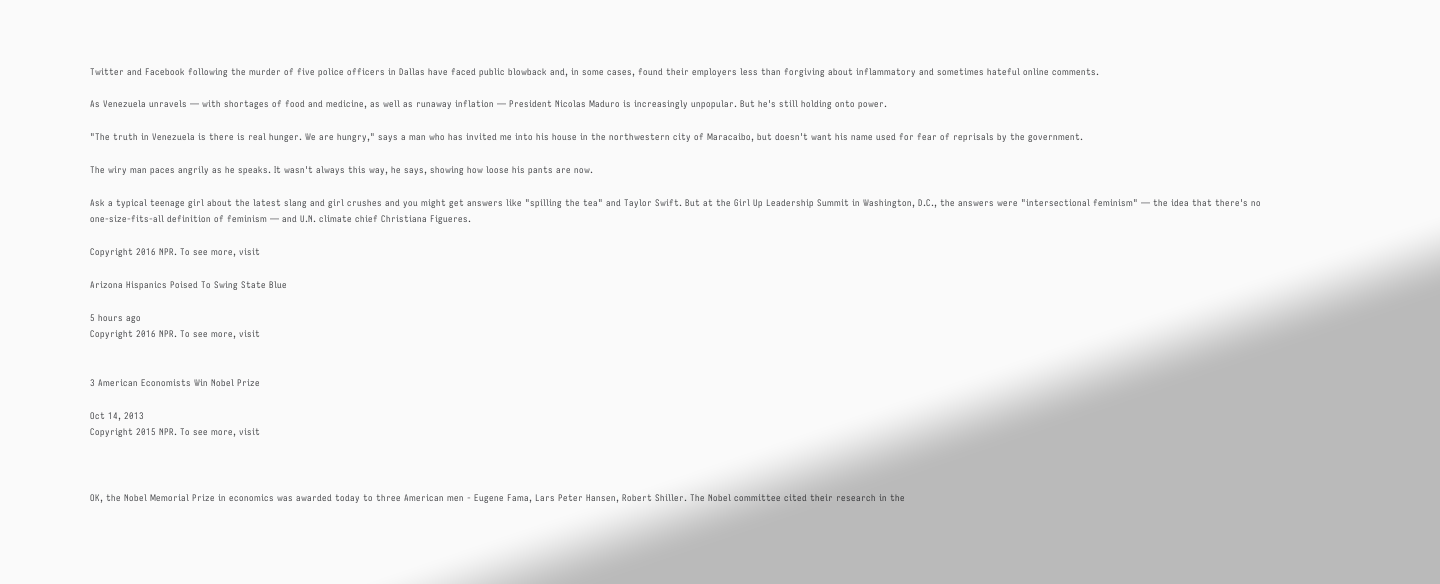Twitter and Facebook following the murder of five police officers in Dallas have faced public blowback and, in some cases, found their employers less than forgiving about inflammatory and sometimes hateful online comments.

As Venezuela unravels — with shortages of food and medicine, as well as runaway inflation — President Nicolas Maduro is increasingly unpopular. But he's still holding onto power.

"The truth in Venezuela is there is real hunger. We are hungry," says a man who has invited me into his house in the northwestern city of Maracaibo, but doesn't want his name used for fear of reprisals by the government.

The wiry man paces angrily as he speaks. It wasn't always this way, he says, showing how loose his pants are now.

Ask a typical teenage girl about the latest slang and girl crushes and you might get answers like "spilling the tea" and Taylor Swift. But at the Girl Up Leadership Summit in Washington, D.C., the answers were "intersectional feminism" — the idea that there's no one-size-fits-all definition of feminism — and U.N. climate chief Christiana Figueres.

Copyright 2016 NPR. To see more, visit

Arizona Hispanics Poised To Swing State Blue

5 hours ago
Copyright 2016 NPR. To see more, visit


3 American Economists Win Nobel Prize

Oct 14, 2013
Copyright 2015 NPR. To see more, visit



OK, the Nobel Memorial Prize in economics was awarded today to three American men - Eugene Fama, Lars Peter Hansen, Robert Shiller. The Nobel committee cited their research in the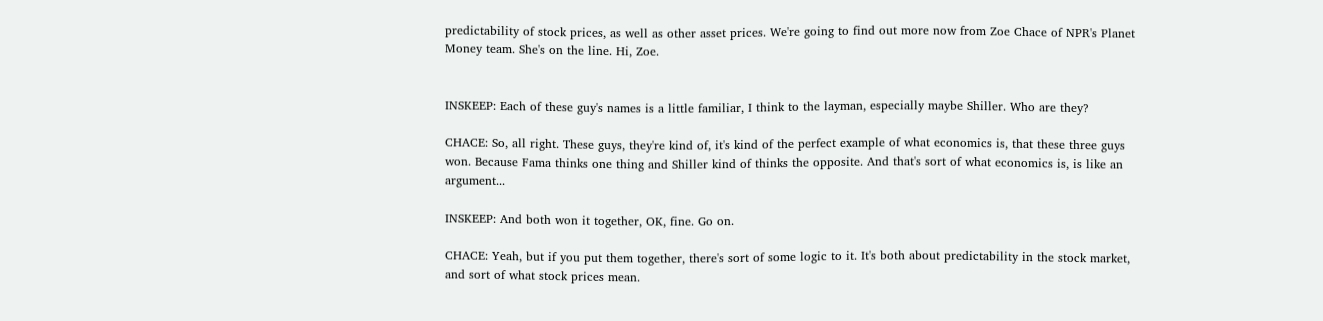predictability of stock prices, as well as other asset prices. We're going to find out more now from Zoe Chace of NPR's Planet Money team. She's on the line. Hi, Zoe.


INSKEEP: Each of these guy's names is a little familiar, I think to the layman, especially maybe Shiller. Who are they?

CHACE: So, all right. These guys, they're kind of, it's kind of the perfect example of what economics is, that these three guys won. Because Fama thinks one thing and Shiller kind of thinks the opposite. And that's sort of what economics is, is like an argument...

INSKEEP: And both won it together, OK, fine. Go on.

CHACE: Yeah, but if you put them together, there's sort of some logic to it. It's both about predictability in the stock market, and sort of what stock prices mean.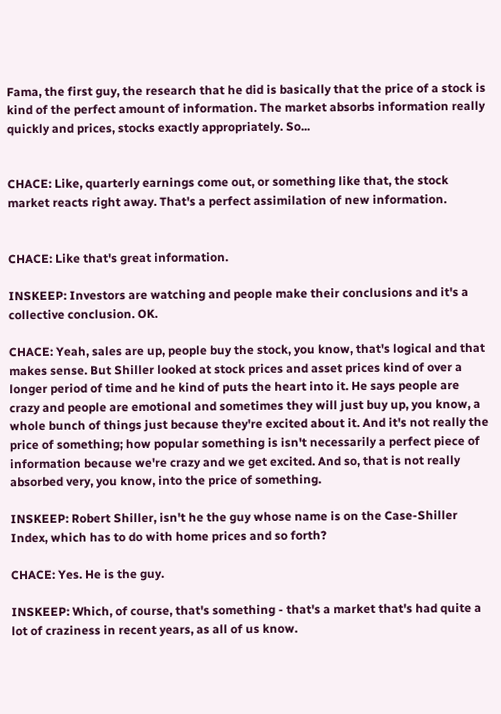Fama, the first guy, the research that he did is basically that the price of a stock is kind of the perfect amount of information. The market absorbs information really quickly and prices, stocks exactly appropriately. So...


CHACE: Like, quarterly earnings come out, or something like that, the stock market reacts right away. That's a perfect assimilation of new information.


CHACE: Like that's great information.

INSKEEP: Investors are watching and people make their conclusions and it's a collective conclusion. OK.

CHACE: Yeah, sales are up, people buy the stock, you know, that's logical and that makes sense. But Shiller looked at stock prices and asset prices kind of over a longer period of time and he kind of puts the heart into it. He says people are crazy and people are emotional and sometimes they will just buy up, you know, a whole bunch of things just because they're excited about it. And it's not really the price of something; how popular something is isn't necessarily a perfect piece of information because we're crazy and we get excited. And so, that is not really absorbed very, you know, into the price of something.

INSKEEP: Robert Shiller, isn't he the guy whose name is on the Case-Shiller Index, which has to do with home prices and so forth?

CHACE: Yes. He is the guy.

INSKEEP: Which, of course, that's something - that's a market that's had quite a lot of craziness in recent years, as all of us know.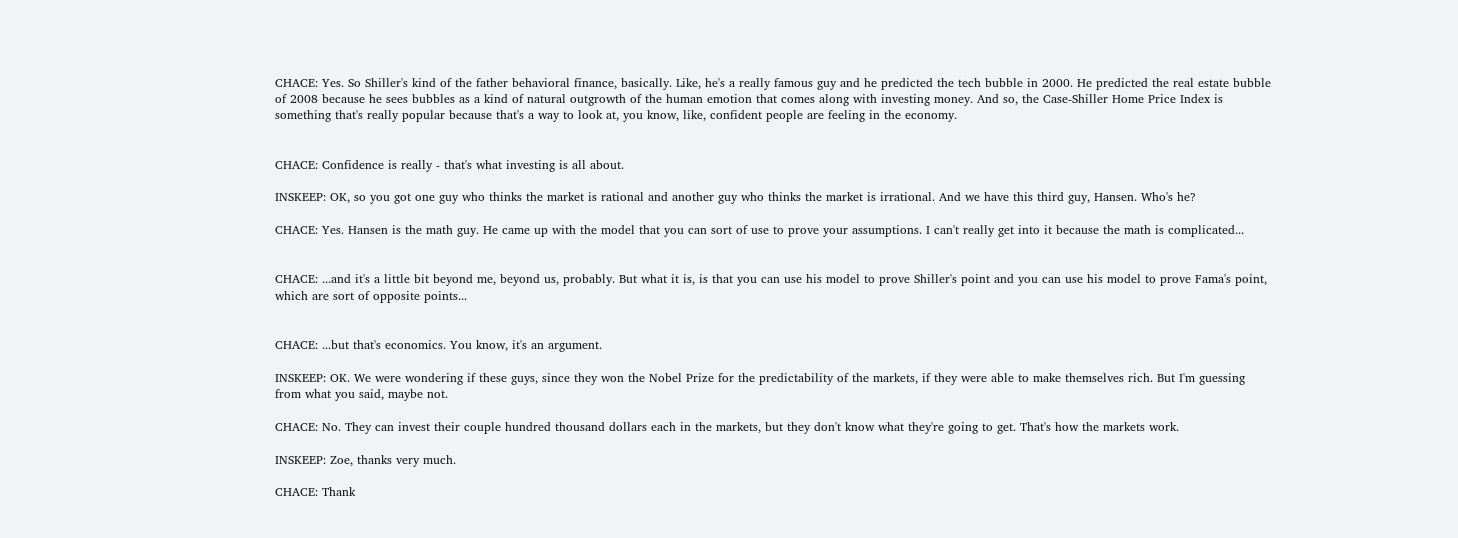CHACE: Yes. So Shiller's kind of the father behavioral finance, basically. Like, he's a really famous guy and he predicted the tech bubble in 2000. He predicted the real estate bubble of 2008 because he sees bubbles as a kind of natural outgrowth of the human emotion that comes along with investing money. And so, the Case-Shiller Home Price Index is something that's really popular because that's a way to look at, you know, like, confident people are feeling in the economy.


CHACE: Confidence is really - that's what investing is all about.

INSKEEP: OK, so you got one guy who thinks the market is rational and another guy who thinks the market is irrational. And we have this third guy, Hansen. Who's he?

CHACE: Yes. Hansen is the math guy. He came up with the model that you can sort of use to prove your assumptions. I can't really get into it because the math is complicated...


CHACE: ...and it's a little bit beyond me, beyond us, probably. But what it is, is that you can use his model to prove Shiller's point and you can use his model to prove Fama's point, which are sort of opposite points...


CHACE: ...but that's economics. You know, it's an argument.

INSKEEP: OK. We were wondering if these guys, since they won the Nobel Prize for the predictability of the markets, if they were able to make themselves rich. But I'm guessing from what you said, maybe not.

CHACE: No. They can invest their couple hundred thousand dollars each in the markets, but they don't know what they're going to get. That's how the markets work.

INSKEEP: Zoe, thanks very much.

CHACE: Thank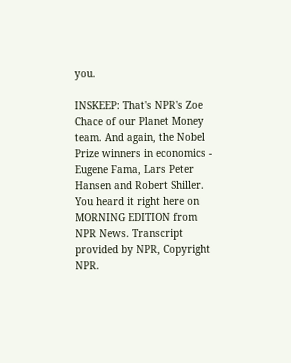you.

INSKEEP: That's NPR's Zoe Chace of our Planet Money team. And again, the Nobel Prize winners in economics - Eugene Fama, Lars Peter Hansen and Robert Shiller. You heard it right here on MORNING EDITION from NPR News. Transcript provided by NPR, Copyright NPR.